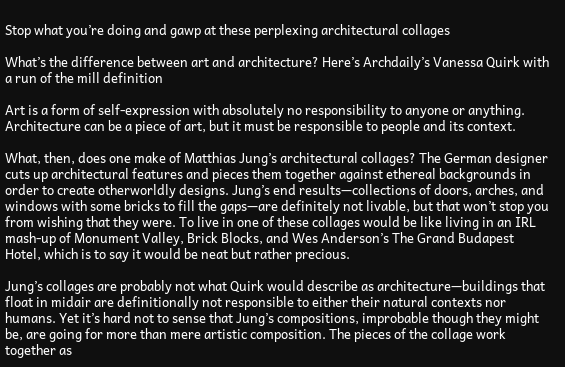Stop what you’re doing and gawp at these perplexing architectural collages

What’s the difference between art and architecture? Here’s Archdaily’s Vanessa Quirk with a run of the mill definition

Art is a form of self-expression with absolutely no responsibility to anyone or anything. Architecture can be a piece of art, but it must be responsible to people and its context.

What, then, does one make of Matthias Jung’s architectural collages? The German designer cuts up architectural features and pieces them together against ethereal backgrounds in order to create otherworldly designs. Jung’s end results—collections of doors, arches, and windows with some bricks to fill the gaps—are definitely not livable, but that won’t stop you from wishing that they were. To live in one of these collages would be like living in an IRL mash-up of Monument Valley, Brick Blocks, and Wes Anderson’s The Grand Budapest Hotel, which is to say it would be neat but rather precious.

Jung’s collages are probably not what Quirk would describe as architecture—buildings that float in midair are definitionally not responsible to either their natural contexts nor humans. Yet it’s hard not to sense that Jung’s compositions, improbable though they might be, are going for more than mere artistic composition. The pieces of the collage work together as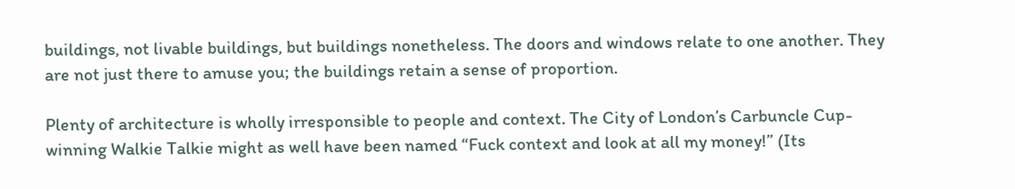buildings, not livable buildings, but buildings nonetheless. The doors and windows relate to one another. They are not just there to amuse you; the buildings retain a sense of proportion.

Plenty of architecture is wholly irresponsible to people and context. The City of London’s Carbuncle Cup-winning Walkie Talkie might as well have been named “Fuck context and look at all my money!” (Its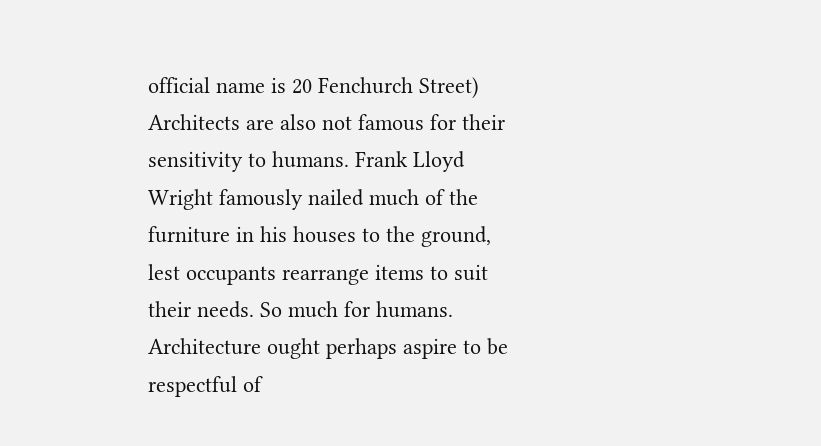official name is 20 Fenchurch Street) Architects are also not famous for their sensitivity to humans. Frank Lloyd Wright famously nailed much of the furniture in his houses to the ground, lest occupants rearrange items to suit their needs. So much for humans. Architecture ought perhaps aspire to be respectful of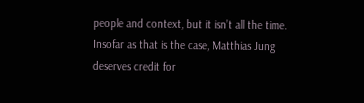people and context, but it isn’t all the time. Insofar as that is the case, Matthias Jung deserves credit for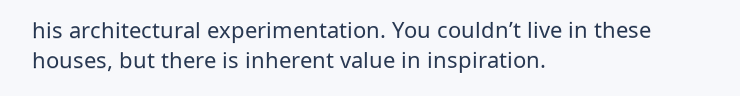his architectural experimentation. You couldn’t live in these houses, but there is inherent value in inspiration.